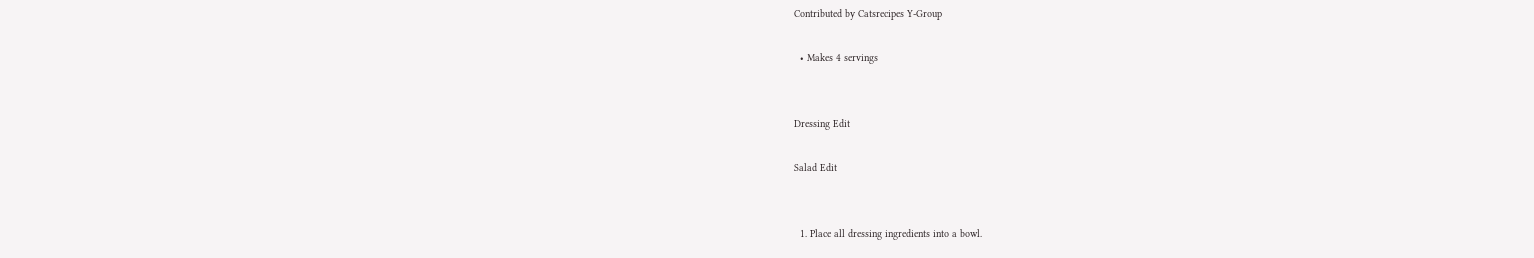Contributed by Catsrecipes Y-Group

  • Makes 4 servings


Dressing Edit

Salad Edit


  1. Place all dressing ingredients into a bowl.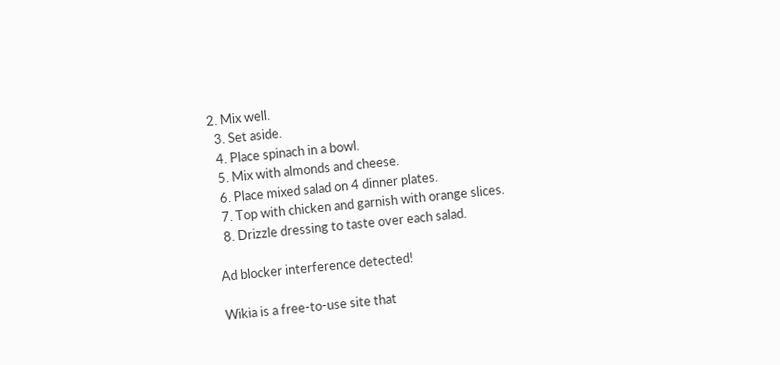2. Mix well.
  3. Set aside.
  4. Place spinach in a bowl.
  5. Mix with almonds and cheese.
  6. Place mixed salad on 4 dinner plates.
  7. Top with chicken and garnish with orange slices.
  8. Drizzle dressing to taste over each salad.

Ad blocker interference detected!

Wikia is a free-to-use site that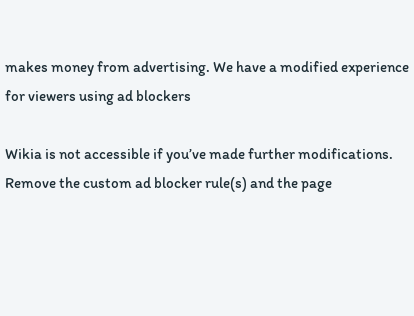makes money from advertising. We have a modified experience for viewers using ad blockers

Wikia is not accessible if you’ve made further modifications. Remove the custom ad blocker rule(s) and the page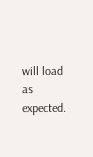will load as expected.